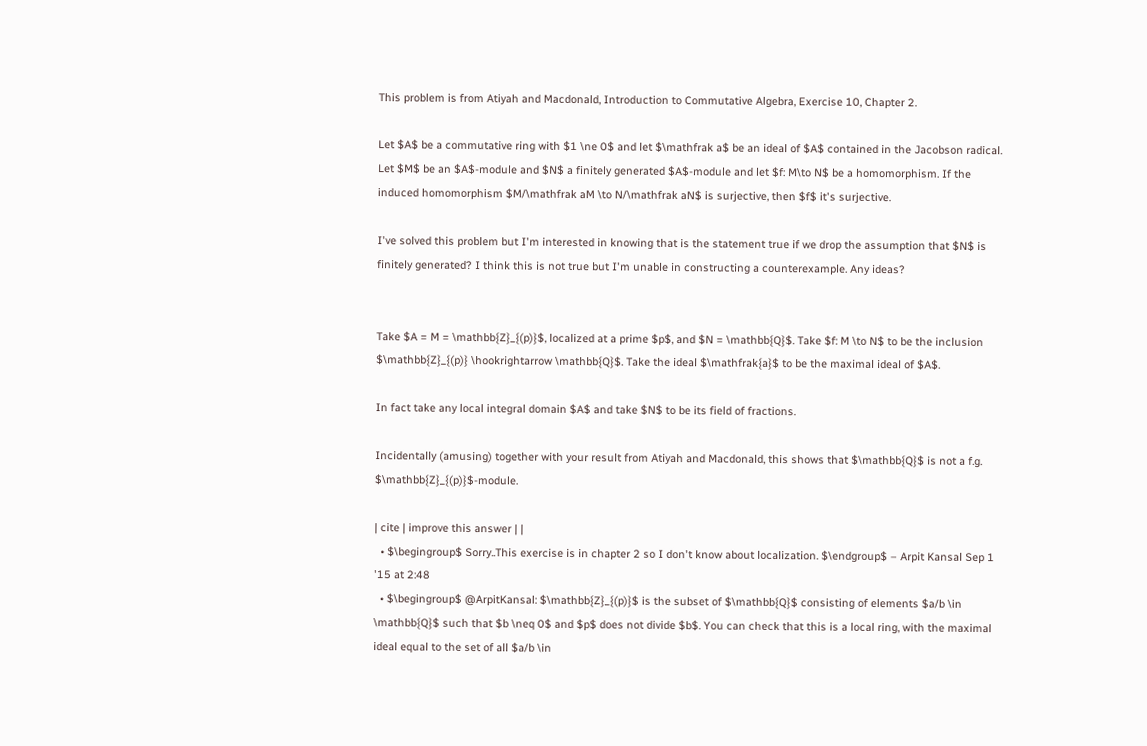This problem is from Atiyah and Macdonald, Introduction to Commutative Algebra, Exercise 10, Chapter 2.

Let $A$ be a commutative ring with $1 \ne 0$ and let $\mathfrak a$ be an ideal of $A$ contained in the Jacobson radical. Let $M$ be an $A$-module and $N$ a finitely generated $A$-module and let $f: M\to N$ be a homomorphism. If the induced homomorphism $M/\mathfrak aM \to N/\mathfrak aN$ is surjective, then $f$ it's surjective.

I've solved this problem but I'm interested in knowing that is the statement true if we drop the assumption that $N$ is finitely generated? I think this is not true but I'm unable in constructing a counterexample. Any ideas?


Take $A = M = \mathbb{Z}_{(p)}$, localized at a prime $p$, and $N = \mathbb{Q}$. Take $f: M \to N$ to be the inclusion $\mathbb{Z}_{(p)} \hookrightarrow \mathbb{Q}$. Take the ideal $\mathfrak{a}$ to be the maximal ideal of $A$.

In fact take any local integral domain $A$ and take $N$ to be its field of fractions.

Incidentally (amusing) together with your result from Atiyah and Macdonald, this shows that $\mathbb{Q}$ is not a f.g. $\mathbb{Z}_{(p)}$-module.

| cite | improve this answer | |
  • $\begingroup$ Sorry..This exercise is in chapter 2 so I don't know about localization. $\endgroup$ – Arpit Kansal Sep 1 '15 at 2:48
  • $\begingroup$ @ArpitKansal: $\mathbb{Z}_{(p)}$ is the subset of $\mathbb{Q}$ consisting of elements $a/b \in \mathbb{Q}$ such that $b \neq 0$ and $p$ does not divide $b$. You can check that this is a local ring, with the maximal ideal equal to the set of all $a/b \in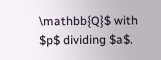\mathbb{Q}$ with $p$ dividing $a$.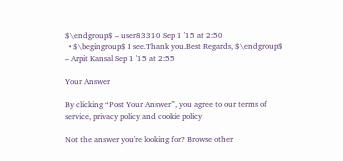$\endgroup$ – user83310 Sep 1 '15 at 2:50
  • $\begingroup$ I see.Thank you.Best Regards, $\endgroup$ – Arpit Kansal Sep 1 '15 at 2:55

Your Answer

By clicking “Post Your Answer”, you agree to our terms of service, privacy policy and cookie policy

Not the answer you're looking for? Browse other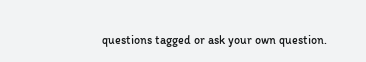questions tagged or ask your own question.